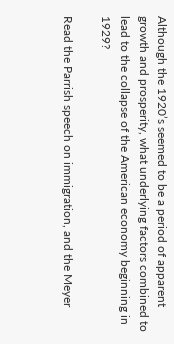Although the 1920’s seemed to be a period of apparent growth and prosperity, what underlying factors combined to lead to the collapse of the American economy beginning in 1929?

Read the Parrish speech on immigration, and the Meyer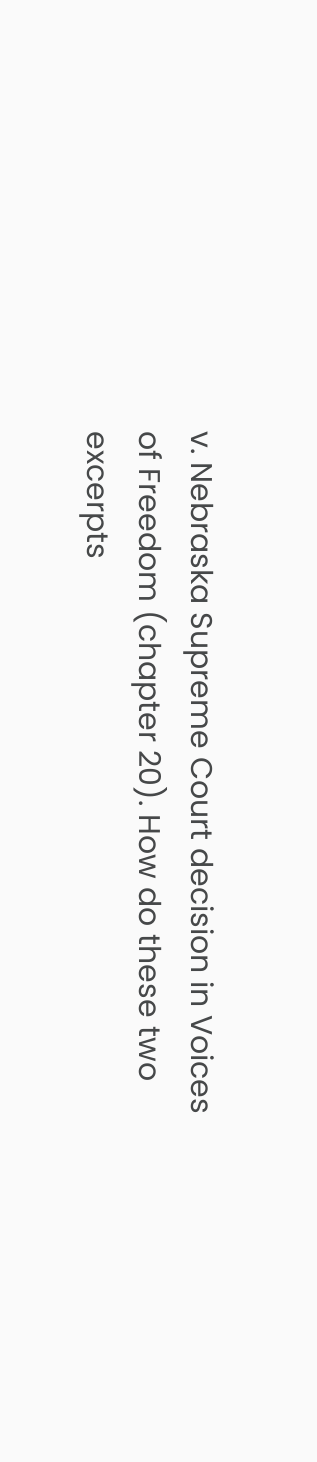v. Nebraska Supreme Court decision in Voices of Freedom (chapter 20). How do these two excerpts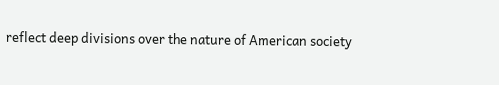reflect deep divisions over the nature of American society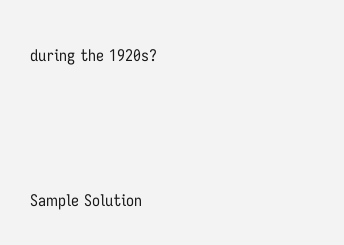during the 1920s?




Sample Solution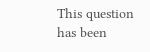This question has been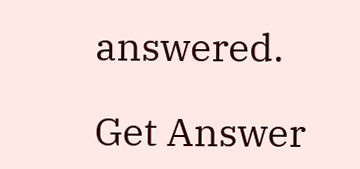answered.

Get Answer